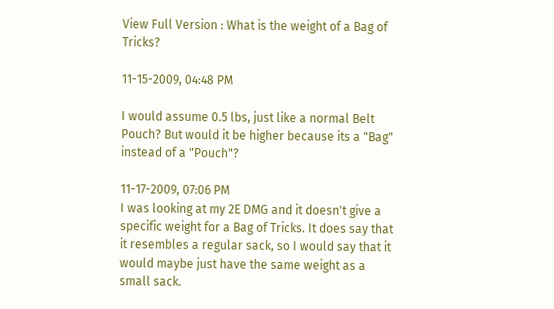View Full Version : What is the weight of a Bag of Tricks?

11-15-2009, 04:48 PM

I would assume 0.5 lbs, just like a normal Belt Pouch? But would it be higher because its a "Bag" instead of a "Pouch"?

11-17-2009, 07:06 PM
I was looking at my 2E DMG and it doesn't give a specific weight for a Bag of Tricks. It does say that it resembles a regular sack, so I would say that it would maybe just have the same weight as a small sack.